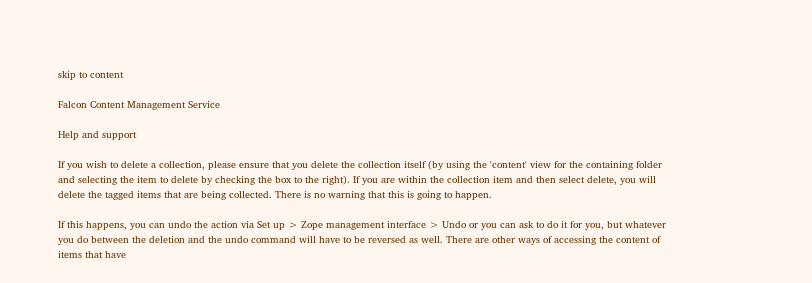skip to content

Falcon Content Management Service

Help and support

If you wish to delete a collection, please ensure that you delete the collection itself (by using the 'content' view for the containing folder and selecting the item to delete by checking the box to the right). If you are within the collection item and then select delete, you will delete the tagged items that are being collected. There is no warning that this is going to happen.

If this happens, you can undo the action via Set up > Zope management interface > Undo or you can ask to do it for you, but whatever you do between the deletion and the undo command will have to be reversed as well. There are other ways of accessing the content of items that have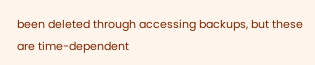been deleted through accessing backups, but these are time-dependent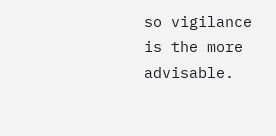so vigilance is the more advisable.